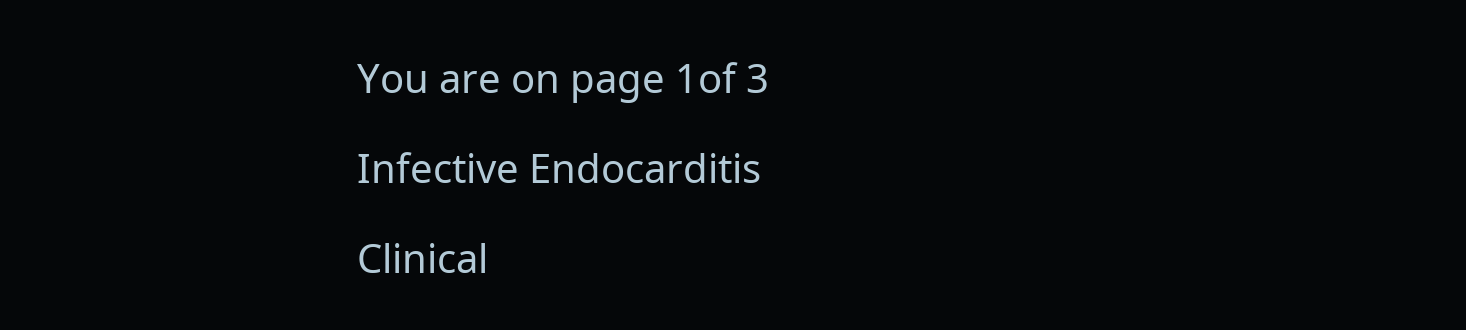You are on page 1of 3

Infective Endocarditis

Clinical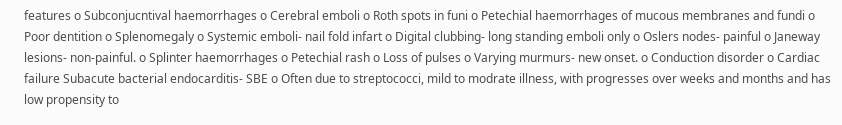features o Subconjucntival haemorrhages o Cerebral emboli o Roth spots in funi o Petechial haemorrhages of mucous membranes and fundi o Poor dentition o Splenomegaly o Systemic emboli- nail fold infart o Digital clubbing- long standing emboli only o Oslers nodes- painful o Janeway lesions- non-painful. o Splinter haemorrhages o Petechial rash o Loss of pulses o Varying murmurs- new onset. o Conduction disorder o Cardiac failure Subacute bacterial endocarditis- SBE o Often due to streptococci, mild to modrate illness, with progresses over weeks and months and has low propensity to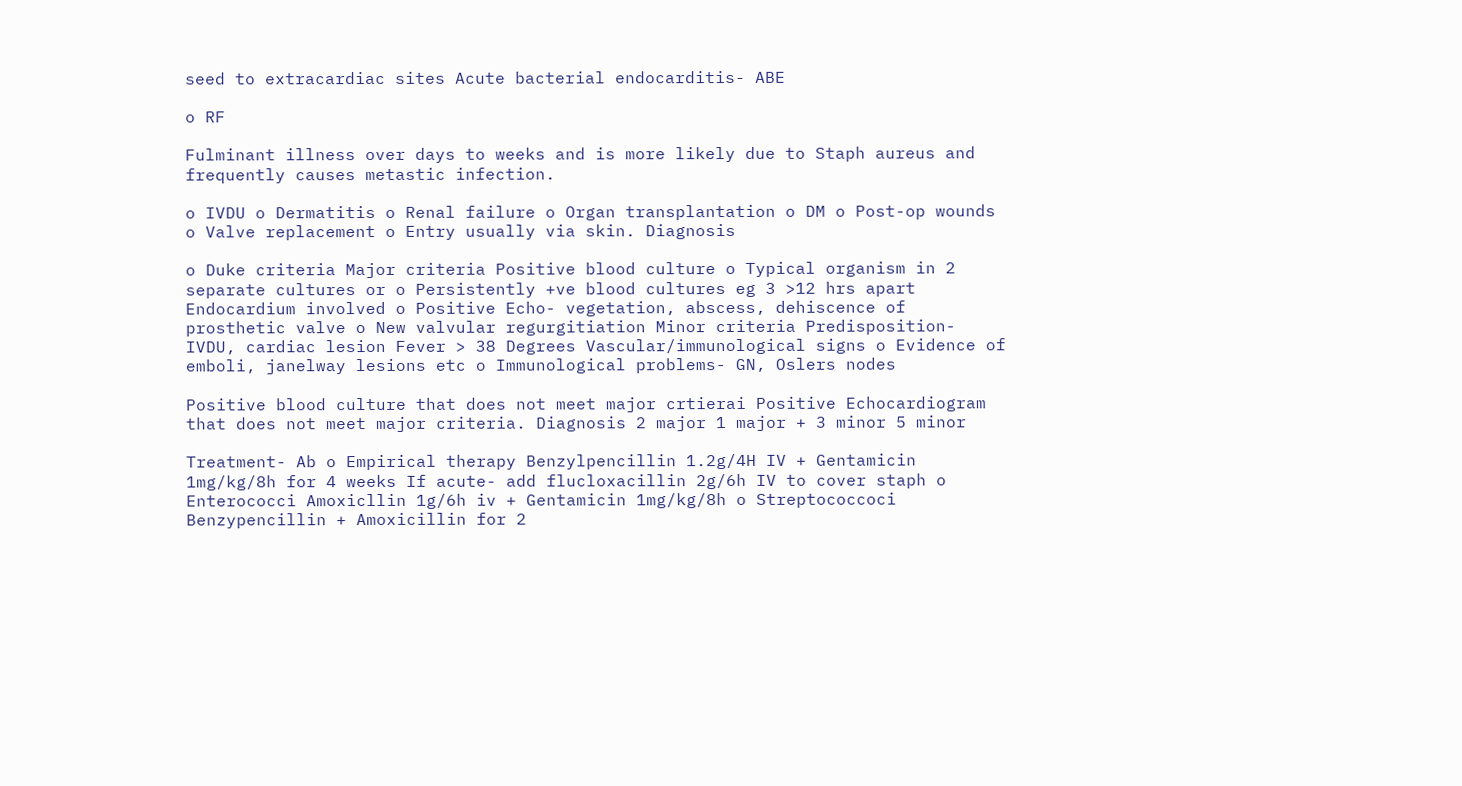seed to extracardiac sites Acute bacterial endocarditis- ABE

o RF

Fulminant illness over days to weeks and is more likely due to Staph aureus and frequently causes metastic infection.

o IVDU o Dermatitis o Renal failure o Organ transplantation o DM o Post-op wounds o Valve replacement o Entry usually via skin. Diagnosis

o Duke criteria Major criteria Positive blood culture o Typical organism in 2 separate cultures or o Persistently +ve blood cultures eg 3 >12 hrs apart Endocardium involved o Positive Echo- vegetation, abscess, dehiscence of prosthetic valve o New valvular regurgitiation Minor criteria Predisposition- IVDU, cardiac lesion Fever > 38 Degrees Vascular/immunological signs o Evidence of emboli, janelway lesions etc o Immunological problems- GN, Oslers nodes

Positive blood culture that does not meet major crtierai Positive Echocardiogram that does not meet major criteria. Diagnosis 2 major 1 major + 3 minor 5 minor

Treatment- Ab o Empirical therapy Benzylpencillin 1.2g/4H IV + Gentamicin 1mg/kg/8h for 4 weeks If acute- add flucloxacillin 2g/6h IV to cover staph o Enterococci Amoxicllin 1g/6h iv + Gentamicin 1mg/kg/8h o Streptococcoci Benzypencillin + Amoxicillin for 2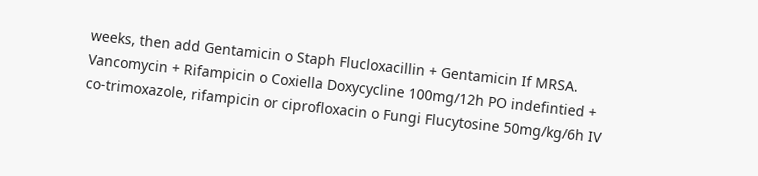weeks, then add Gentamicin o Staph Flucloxacillin + Gentamicin If MRSA. Vancomycin + Rifampicin o Coxiella Doxycycline 100mg/12h PO indefintied + co-trimoxazole, rifampicin or ciprofloxacin o Fungi Flucytosine 50mg/kg/6h IV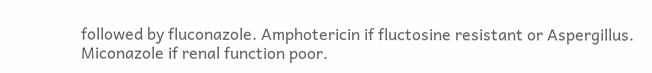followed by fluconazole. Amphotericin if fluctosine resistant or Aspergillus. Miconazole if renal function poor.